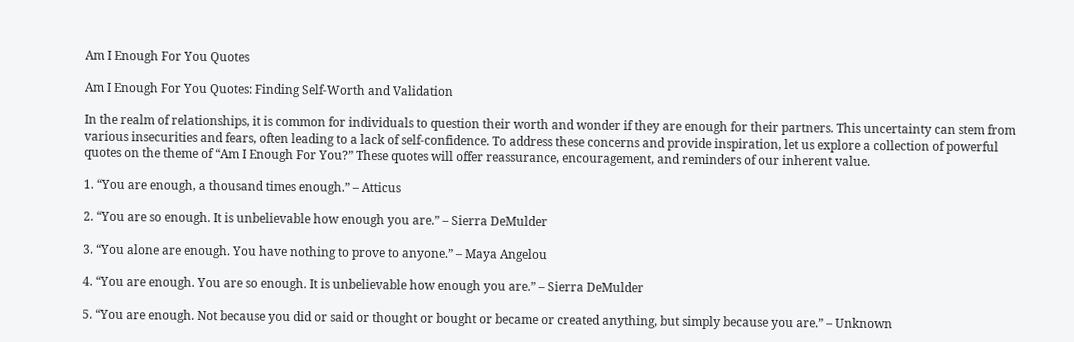Am I Enough For You Quotes

Am I Enough For You Quotes: Finding Self-Worth and Validation

In the realm of relationships, it is common for individuals to question their worth and wonder if they are enough for their partners. This uncertainty can stem from various insecurities and fears, often leading to a lack of self-confidence. To address these concerns and provide inspiration, let us explore a collection of powerful quotes on the theme of “Am I Enough For You?” These quotes will offer reassurance, encouragement, and reminders of our inherent value.

1. “You are enough, a thousand times enough.” – Atticus

2. “You are so enough. It is unbelievable how enough you are.” – Sierra DeMulder

3. “You alone are enough. You have nothing to prove to anyone.” – Maya Angelou

4. “You are enough. You are so enough. It is unbelievable how enough you are.” – Sierra DeMulder

5. “You are enough. Not because you did or said or thought or bought or became or created anything, but simply because you are.” – Unknown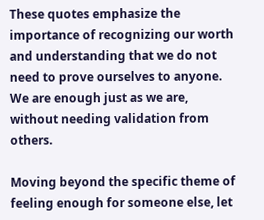These quotes emphasize the importance of recognizing our worth and understanding that we do not need to prove ourselves to anyone. We are enough just as we are, without needing validation from others.

Moving beyond the specific theme of feeling enough for someone else, let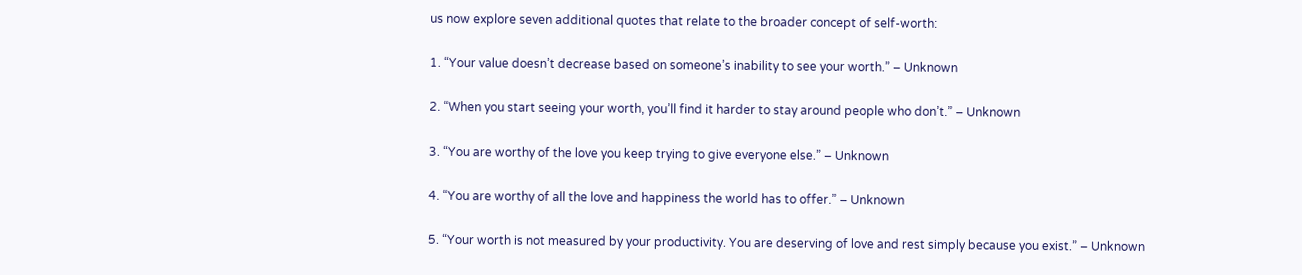us now explore seven additional quotes that relate to the broader concept of self-worth:

1. “Your value doesn’t decrease based on someone’s inability to see your worth.” – Unknown

2. “When you start seeing your worth, you’ll find it harder to stay around people who don’t.” – Unknown

3. “You are worthy of the love you keep trying to give everyone else.” – Unknown

4. “You are worthy of all the love and happiness the world has to offer.” – Unknown

5. “Your worth is not measured by your productivity. You are deserving of love and rest simply because you exist.” – Unknown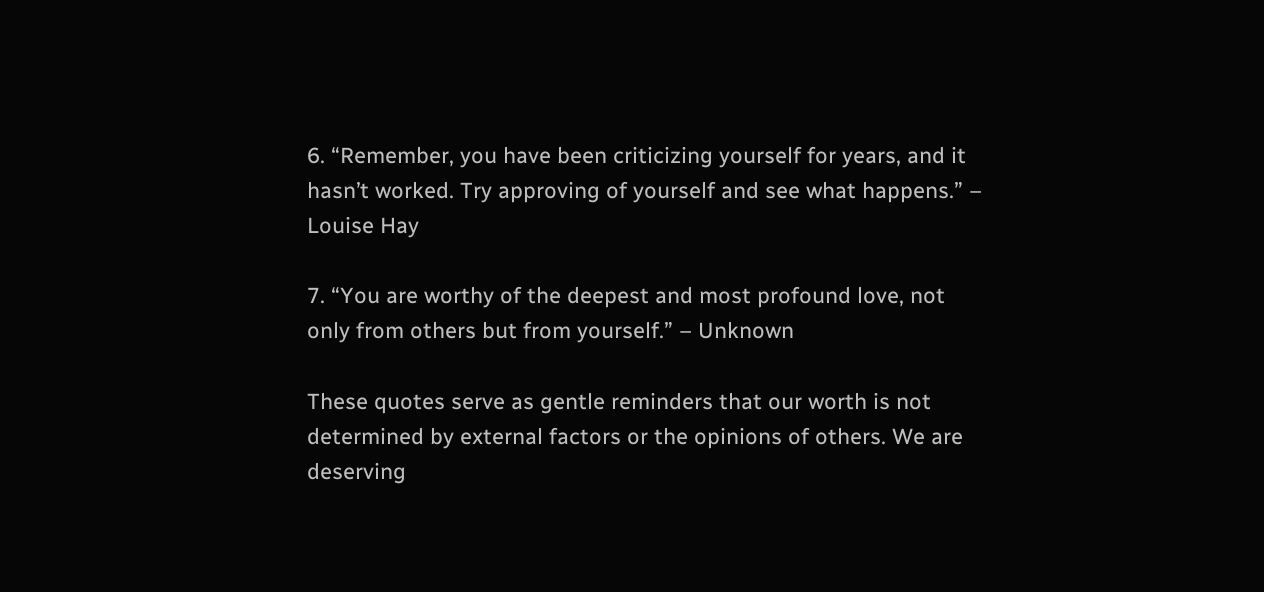6. “Remember, you have been criticizing yourself for years, and it hasn’t worked. Try approving of yourself and see what happens.” – Louise Hay

7. “You are worthy of the deepest and most profound love, not only from others but from yourself.” – Unknown

These quotes serve as gentle reminders that our worth is not determined by external factors or the opinions of others. We are deserving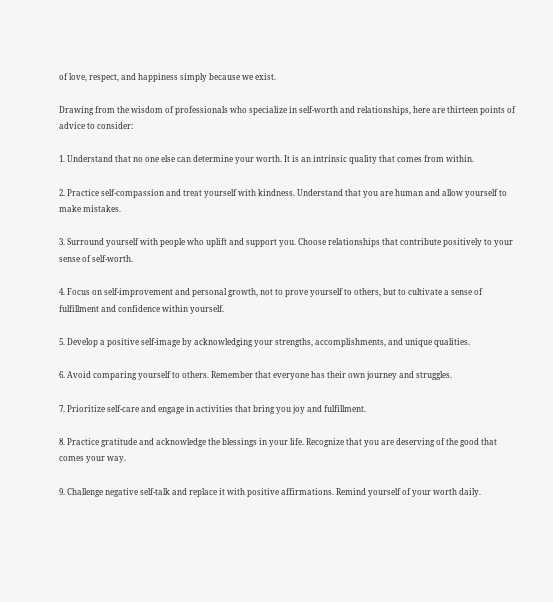of love, respect, and happiness simply because we exist.

Drawing from the wisdom of professionals who specialize in self-worth and relationships, here are thirteen points of advice to consider:

1. Understand that no one else can determine your worth. It is an intrinsic quality that comes from within.

2. Practice self-compassion and treat yourself with kindness. Understand that you are human and allow yourself to make mistakes.

3. Surround yourself with people who uplift and support you. Choose relationships that contribute positively to your sense of self-worth.

4. Focus on self-improvement and personal growth, not to prove yourself to others, but to cultivate a sense of fulfillment and confidence within yourself.

5. Develop a positive self-image by acknowledging your strengths, accomplishments, and unique qualities.

6. Avoid comparing yourself to others. Remember that everyone has their own journey and struggles.

7. Prioritize self-care and engage in activities that bring you joy and fulfillment.

8. Practice gratitude and acknowledge the blessings in your life. Recognize that you are deserving of the good that comes your way.

9. Challenge negative self-talk and replace it with positive affirmations. Remind yourself of your worth daily.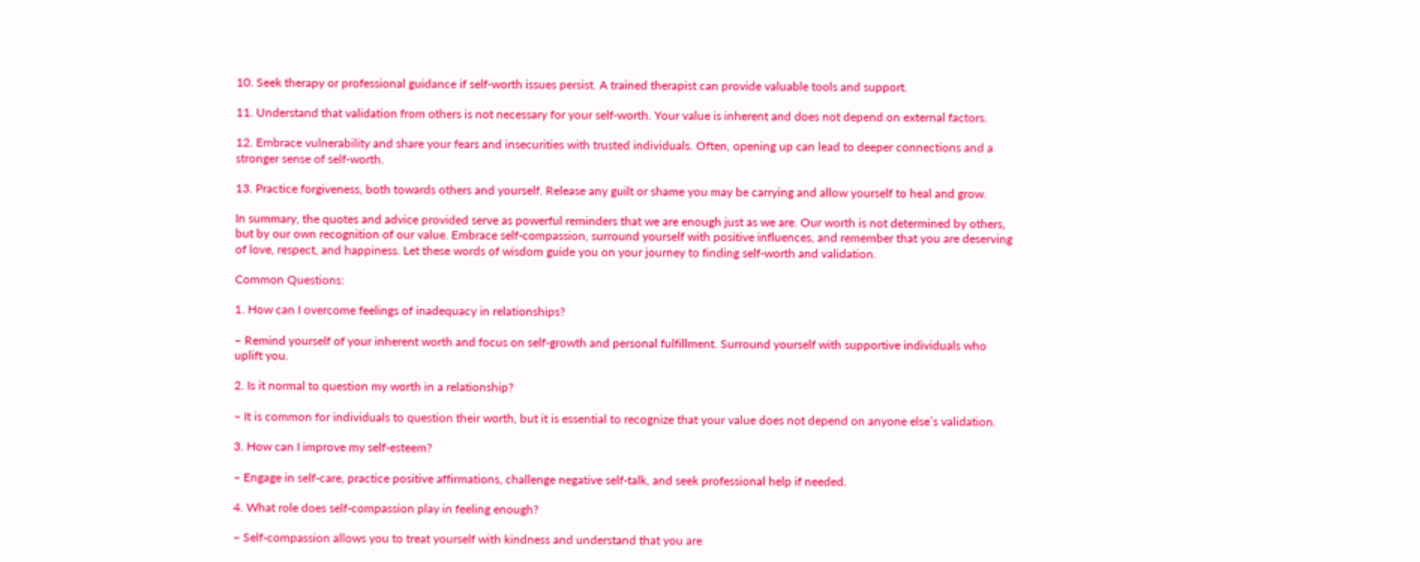10. Seek therapy or professional guidance if self-worth issues persist. A trained therapist can provide valuable tools and support.

11. Understand that validation from others is not necessary for your self-worth. Your value is inherent and does not depend on external factors.

12. Embrace vulnerability and share your fears and insecurities with trusted individuals. Often, opening up can lead to deeper connections and a stronger sense of self-worth.

13. Practice forgiveness, both towards others and yourself. Release any guilt or shame you may be carrying and allow yourself to heal and grow.

In summary, the quotes and advice provided serve as powerful reminders that we are enough just as we are. Our worth is not determined by others, but by our own recognition of our value. Embrace self-compassion, surround yourself with positive influences, and remember that you are deserving of love, respect, and happiness. Let these words of wisdom guide you on your journey to finding self-worth and validation.

Common Questions:

1. How can I overcome feelings of inadequacy in relationships?

– Remind yourself of your inherent worth and focus on self-growth and personal fulfillment. Surround yourself with supportive individuals who uplift you.

2. Is it normal to question my worth in a relationship?

– It is common for individuals to question their worth, but it is essential to recognize that your value does not depend on anyone else’s validation.

3. How can I improve my self-esteem?

– Engage in self-care, practice positive affirmations, challenge negative self-talk, and seek professional help if needed.

4. What role does self-compassion play in feeling enough?

– Self-compassion allows you to treat yourself with kindness and understand that you are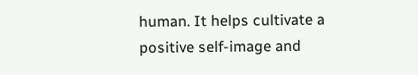human. It helps cultivate a positive self-image and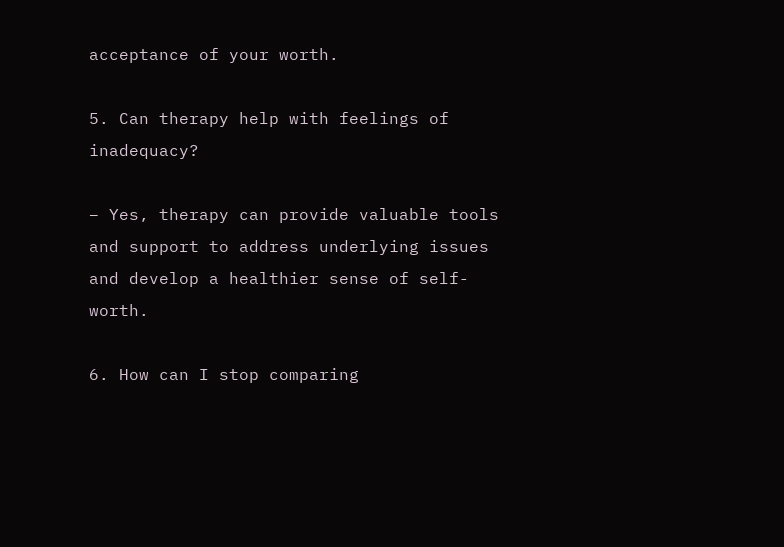acceptance of your worth.

5. Can therapy help with feelings of inadequacy?

– Yes, therapy can provide valuable tools and support to address underlying issues and develop a healthier sense of self-worth.

6. How can I stop comparing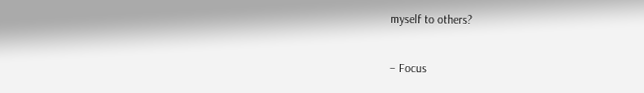myself to others?

– Focus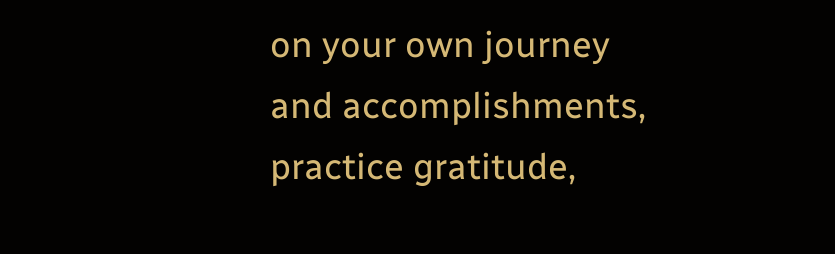on your own journey and accomplishments, practice gratitude,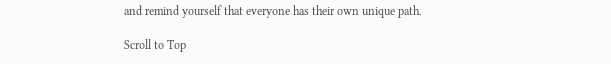and remind yourself that everyone has their own unique path.

Scroll to Top